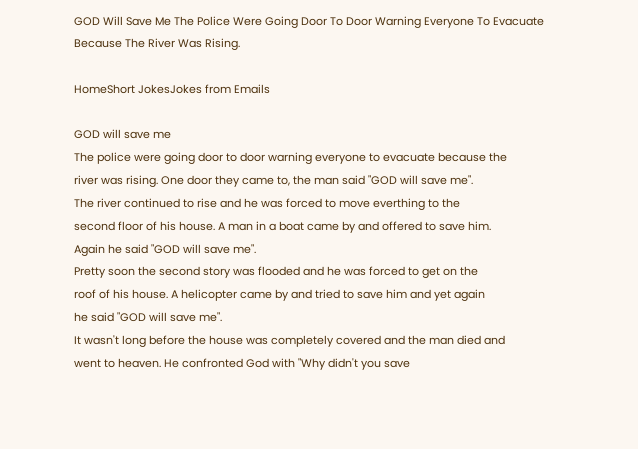GOD Will Save Me The Police Were Going Door To Door Warning Everyone To Evacuate Because The River Was Rising.

HomeShort JokesJokes from Emails

GOD will save me
The police were going door to door warning everyone to evacuate because the
river was rising. One door they came to, the man said "GOD will save me".
The river continued to rise and he was forced to move everthing to the
second floor of his house. A man in a boat came by and offered to save him.
Again he said "GOD will save me".
Pretty soon the second story was flooded and he was forced to get on the
roof of his house. A helicopter came by and tried to save him and yet again
he said "GOD will save me".
It wasn't long before the house was completely covered and the man died and
went to heaven. He confronted God with "Why didn't you save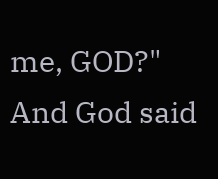me, GOD?"
And God said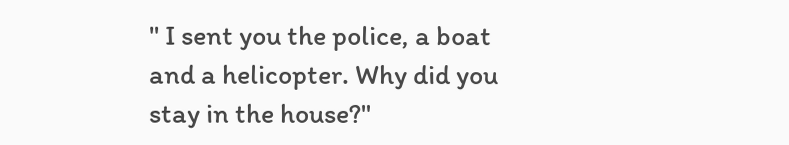" I sent you the police, a boat and a helicopter. Why did you
stay in the house?"